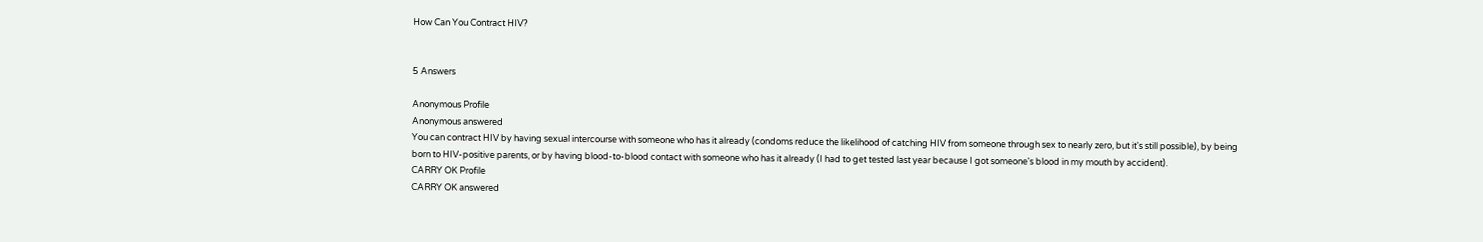How Can You Contract HIV?


5 Answers

Anonymous Profile
Anonymous answered
You can contract HIV by having sexual intercourse with someone who has it already (condoms reduce the likelihood of catching HIV from someone through sex to nearly zero, but it's still possible), by being born to HIV-positive parents, or by having blood-to-blood contact with someone who has it already (I had to get tested last year because I got someone's blood in my mouth by accident).
CARRY OK Profile
CARRY OK answered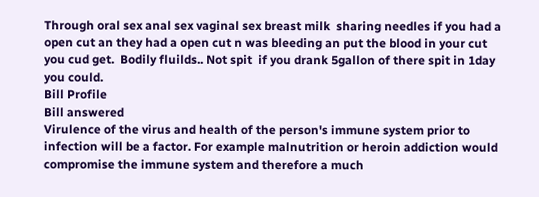Through oral sex anal sex vaginal sex breast milk  sharing needles if you had a open cut an they had a open cut n was bleeding an put the blood in your cut you cud get.  Bodily fluilds.. Not spit  if you drank 5gallon of there spit in 1day you could.
Bill Profile
Bill answered
Virulence of the virus and health of the person's immune system prior to infection will be a factor. For example malnutrition or heroin addiction would compromise the immune system and therefore a much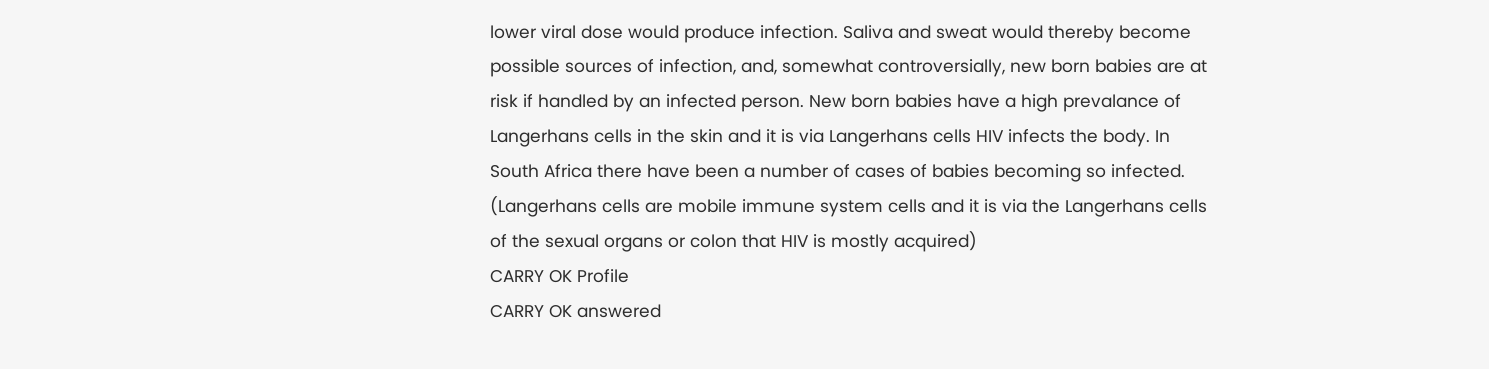lower viral dose would produce infection. Saliva and sweat would thereby become possible sources of infection, and, somewhat controversially, new born babies are at risk if handled by an infected person. New born babies have a high prevalance of Langerhans cells in the skin and it is via Langerhans cells HIV infects the body. In South Africa there have been a number of cases of babies becoming so infected. (Langerhans cells are mobile immune system cells and it is via the Langerhans cells of the sexual organs or colon that HIV is mostly acquired)
CARRY OK Profile
CARRY OK answered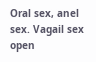Oral sex, anel sex. Vagail sex open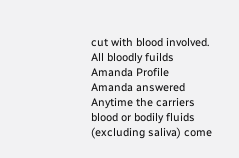cut with blood involved. All bloodly fuilds
Amanda Profile
Amanda answered
Anytime the carriers blood or bodily fluids (excluding saliva) come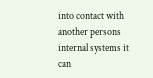into contact with another persons internal systems it can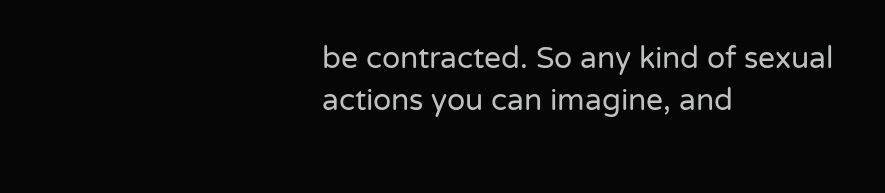be contracted. So any kind of sexual actions you can imagine, and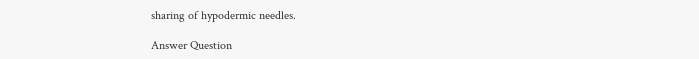sharing of hypodermic needles.

Answer Question